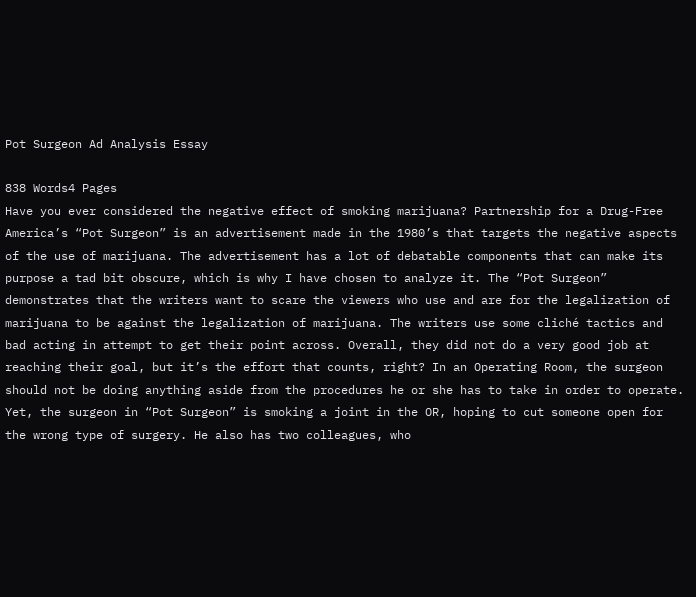Pot Surgeon Ad Analysis Essay

838 Words4 Pages
Have you ever considered the negative effect of smoking marijuana? Partnership for a Drug-Free America’s “Pot Surgeon” is an advertisement made in the 1980’s that targets the negative aspects of the use of marijuana. The advertisement has a lot of debatable components that can make its purpose a tad bit obscure, which is why I have chosen to analyze it. The “Pot Surgeon” demonstrates that the writers want to scare the viewers who use and are for the legalization of marijuana to be against the legalization of marijuana. The writers use some cliché tactics and bad acting in attempt to get their point across. Overall, they did not do a very good job at reaching their goal, but it’s the effort that counts, right? In an Operating Room, the surgeon should not be doing anything aside from the procedures he or she has to take in order to operate. Yet, the surgeon in “Pot Surgeon” is smoking a joint in the OR, hoping to cut someone open for the wrong type of surgery. He also has two colleagues, who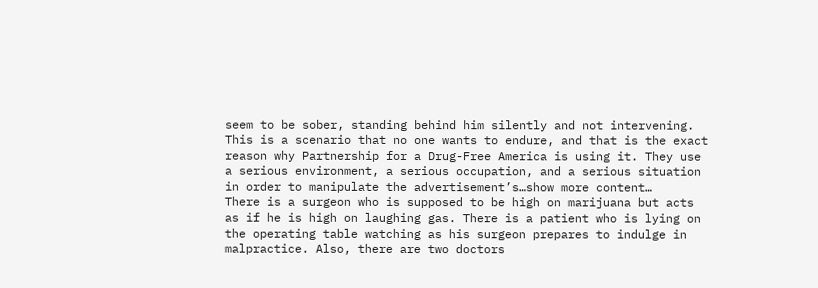seem to be sober, standing behind him silently and not intervening. This is a scenario that no one wants to endure, and that is the exact reason why Partnership for a Drug-Free America is using it. They use a serious environment, a serious occupation, and a serious situation in order to manipulate the advertisement’s…show more content…
There is a surgeon who is supposed to be high on marijuana but acts as if he is high on laughing gas. There is a patient who is lying on the operating table watching as his surgeon prepares to indulge in malpractice. Also, there are two doctors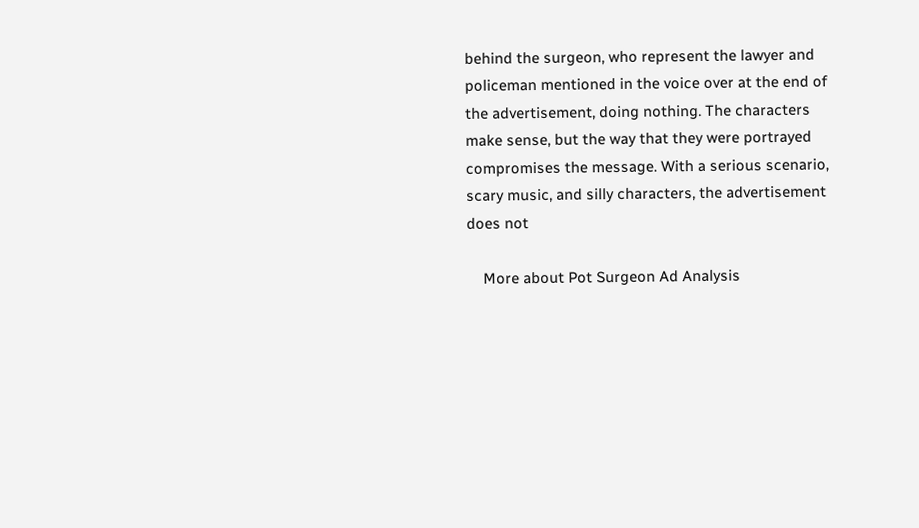behind the surgeon, who represent the lawyer and policeman mentioned in the voice over at the end of the advertisement, doing nothing. The characters make sense, but the way that they were portrayed compromises the message. With a serious scenario, scary music, and silly characters, the advertisement does not

    More about Pot Surgeon Ad Analysis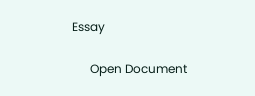Essay

      Open Document